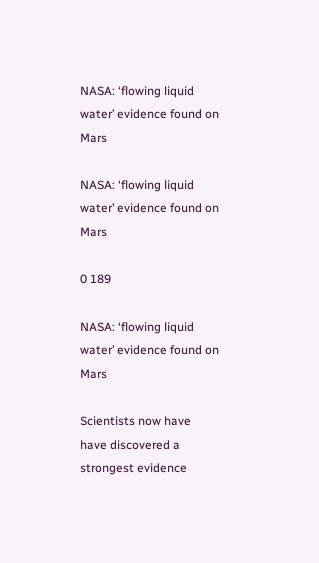NASA: ‘flowing liquid water’ evidence found on Mars

NASA: ‘flowing liquid water’ evidence found on Mars

0 189

NASA: ‘flowing liquid water’ evidence found on Mars

Scientists now have have discovered a strongest evidence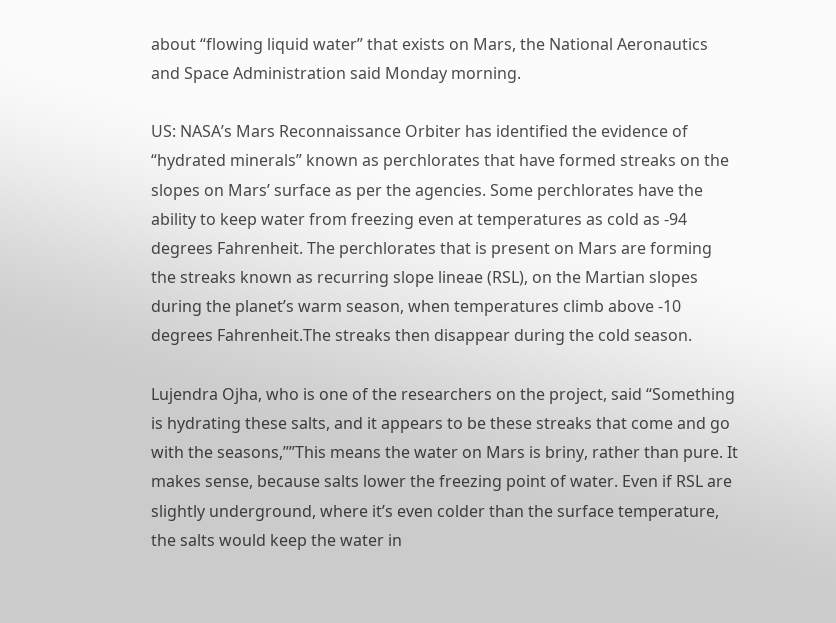about “flowing liquid water” that exists on Mars, the National Aeronautics and Space Administration said Monday morning.

US: NASA’s Mars Reconnaissance Orbiter has identified the evidence of “hydrated minerals” known as perchlorates that have formed streaks on the slopes on Mars’ surface as per the agencies. Some perchlorates have the ability to keep water from freezing even at temperatures as cold as -94 degrees Fahrenheit. The perchlorates that is present on Mars are forming the streaks known as recurring slope lineae (RSL), on the Martian slopes during the planet’s warm season, when temperatures climb above -10 degrees Fahrenheit.The streaks then disappear during the cold season.

Lujendra Ojha, who is one of the researchers on the project, said “Something is hydrating these salts, and it appears to be these streaks that come and go with the seasons,””This means the water on Mars is briny, rather than pure. It makes sense, because salts lower the freezing point of water. Even if RSL are slightly underground, where it’s even colder than the surface temperature, the salts would keep the water in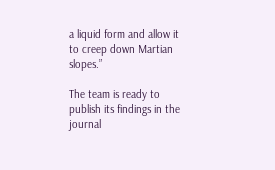a liquid form and allow it to creep down Martian slopes.”

The team is ready to publish its findings in the journal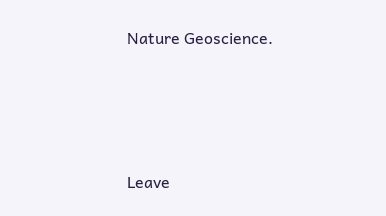Nature Geoscience.




Leave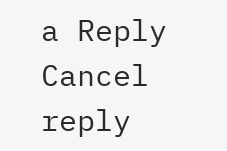a Reply Cancel reply